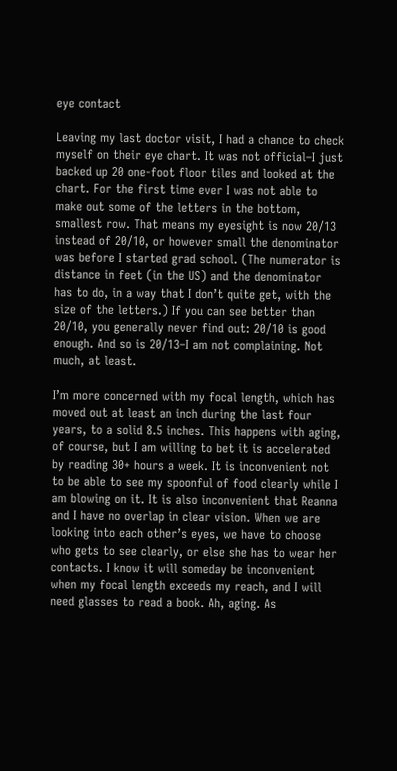eye contact

Leaving my last doctor visit, I had a chance to check myself on their eye chart. It was not official–I just backed up 20 one-foot floor tiles and looked at the chart. For the first time ever I was not able to make out some of the letters in the bottom, smallest row. That means my eyesight is now 20/13 instead of 20/10, or however small the denominator was before I started grad school. (The numerator is distance in feet (in the US) and the denominator has to do, in a way that I don’t quite get, with the size of the letters.) If you can see better than 20/10, you generally never find out: 20/10 is good enough. And so is 20/13–I am not complaining. Not much, at least.

I’m more concerned with my focal length, which has moved out at least an inch during the last four years, to a solid 8.5 inches. This happens with aging, of course, but I am willing to bet it is accelerated by reading 30+ hours a week. It is inconvenient not to be able to see my spoonful of food clearly while I am blowing on it. It is also inconvenient that Reanna and I have no overlap in clear vision. When we are looking into each other’s eyes, we have to choose who gets to see clearly, or else she has to wear her contacts. I know it will someday be inconvenient when my focal length exceeds my reach, and I will need glasses to read a book. Ah, aging. As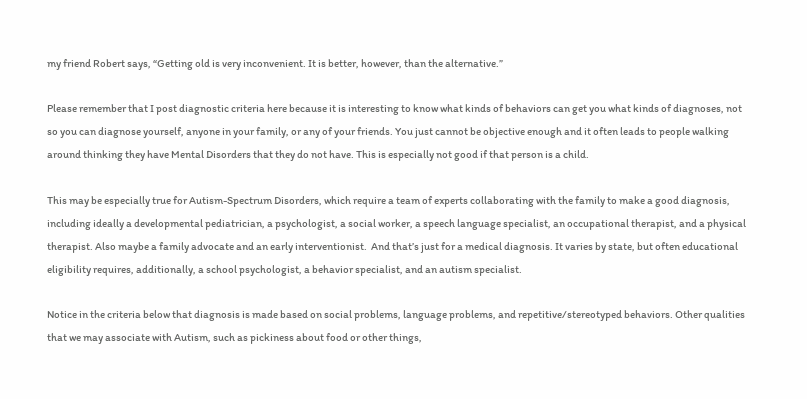my friend Robert says, “Getting old is very inconvenient. It is better, however, than the alternative.”

Please remember that I post diagnostic criteria here because it is interesting to know what kinds of behaviors can get you what kinds of diagnoses, not so you can diagnose yourself, anyone in your family, or any of your friends. You just cannot be objective enough and it often leads to people walking around thinking they have Mental Disorders that they do not have. This is especially not good if that person is a child.

This may be especially true for Autism-Spectrum Disorders, which require a team of experts collaborating with the family to make a good diagnosis, including ideally a developmental pediatrician, a psychologist, a social worker, a speech language specialist, an occupational therapist, and a physical therapist. Also maybe a family advocate and an early interventionist.  And that’s just for a medical diagnosis. It varies by state, but often educational eligibility requires, additionally, a school psychologist, a behavior specialist, and an autism specialist.

Notice in the criteria below that diagnosis is made based on social problems, language problems, and repetitive/stereotyped behaviors. Other qualities that we may associate with Autism, such as pickiness about food or other things,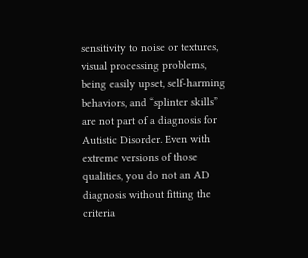sensitivity to noise or textures, visual processing problems, being easily upset, self-harming behaviors, and “splinter skills” are not part of a diagnosis for Autistic Disorder. Even with extreme versions of those qualities, you do not an AD diagnosis without fitting the criteria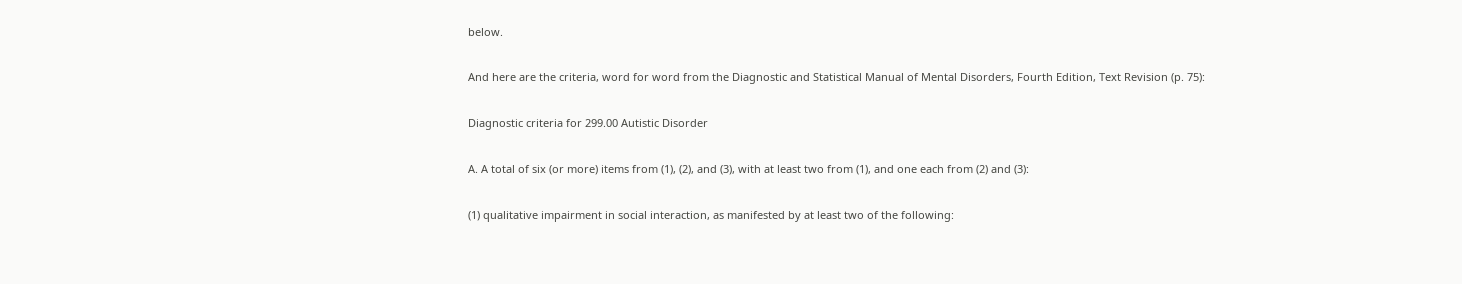below.

And here are the criteria, word for word from the Diagnostic and Statistical Manual of Mental Disorders, Fourth Edition, Text Revision (p. 75):

Diagnostic criteria for 299.00 Autistic Disorder

A. A total of six (or more) items from (1), (2), and (3), with at least two from (1), and one each from (2) and (3):

(1) qualitative impairment in social interaction, as manifested by at least two of the following: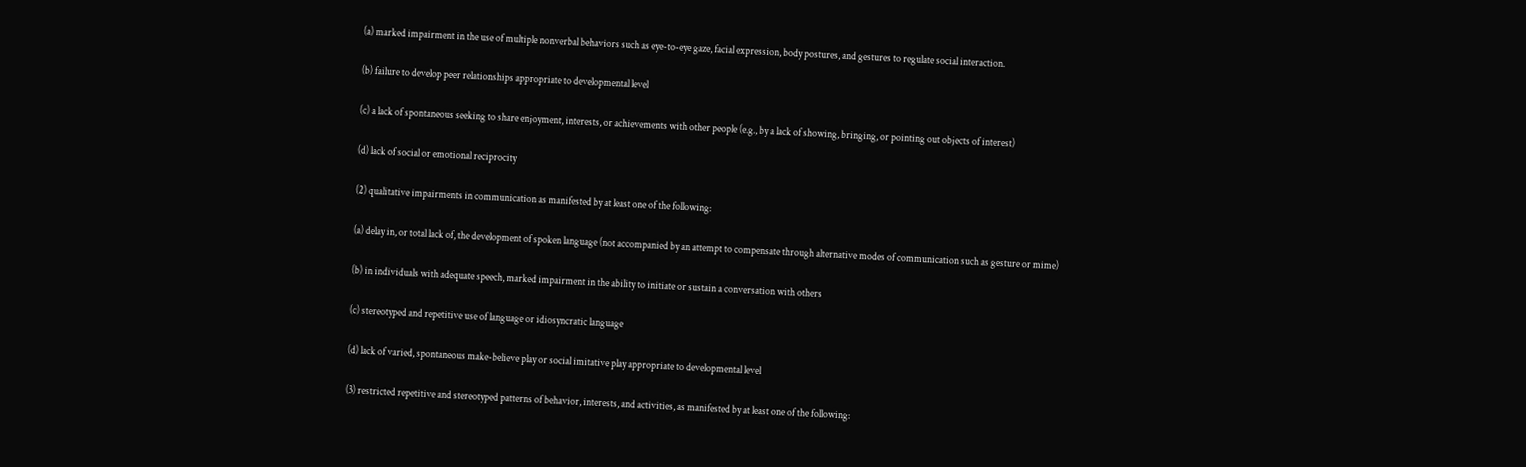(a) marked impairment in the use of multiple nonverbal behaviors such as eye-to-eye gaze, facial expression, body postures, and gestures to regulate social interaction.

(b) failure to develop peer relationships appropriate to developmental level

(c) a lack of spontaneous seeking to share enjoyment, interests, or achievements with other people (e.g., by a lack of showing, bringing, or pointing out objects of interest)

(d) lack of social or emotional reciprocity

(2) qualitative impairments in communication as manifested by at least one of the following:

(a) delay in, or total lack of, the development of spoken language (not accompanied by an attempt to compensate through alternative modes of communication such as gesture or mime)

(b) in individuals with adequate speech, marked impairment in the ability to initiate or sustain a conversation with others

(c) stereotyped and repetitive use of language or idiosyncratic language

(d) lack of varied, spontaneous make-believe play or social imitative play appropriate to developmental level

(3) restricted repetitive and stereotyped patterns of behavior, interests, and activities, as manifested by at least one of the following: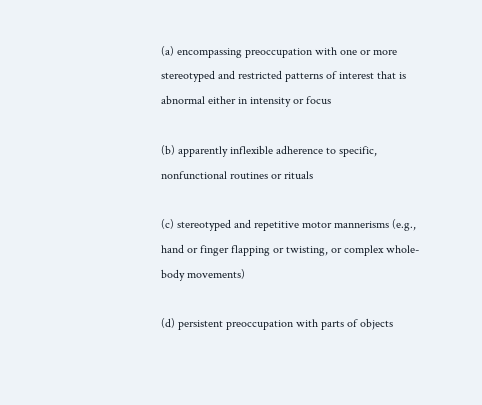(a) encompassing preoccupation with one or more stereotyped and restricted patterns of interest that is abnormal either in intensity or focus

(b) apparently inflexible adherence to specific, nonfunctional routines or rituals

(c) stereotyped and repetitive motor mannerisms (e.g., hand or finger flapping or twisting, or complex whole-body movements)

(d) persistent preoccupation with parts of objects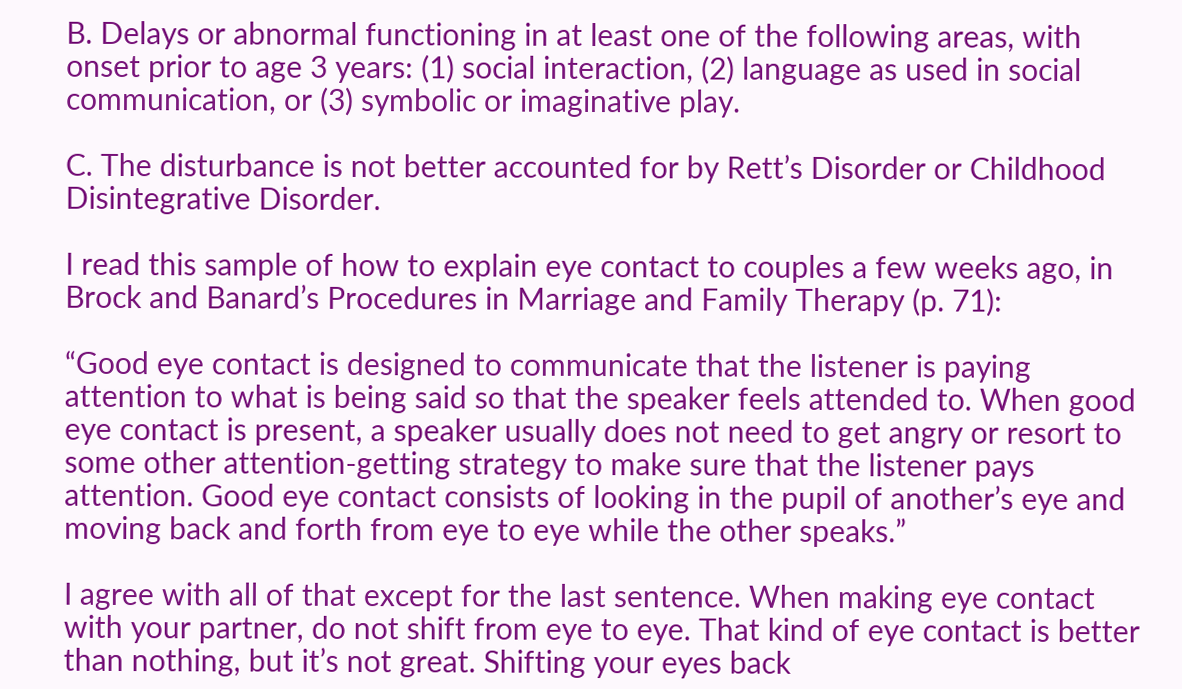B. Delays or abnormal functioning in at least one of the following areas, with onset prior to age 3 years: (1) social interaction, (2) language as used in social communication, or (3) symbolic or imaginative play.

C. The disturbance is not better accounted for by Rett’s Disorder or Childhood Disintegrative Disorder.

I read this sample of how to explain eye contact to couples a few weeks ago, in Brock and Banard’s Procedures in Marriage and Family Therapy (p. 71):

“Good eye contact is designed to communicate that the listener is paying attention to what is being said so that the speaker feels attended to. When good eye contact is present, a speaker usually does not need to get angry or resort to some other attention-getting strategy to make sure that the listener pays attention. Good eye contact consists of looking in the pupil of another’s eye and moving back and forth from eye to eye while the other speaks.”

I agree with all of that except for the last sentence. When making eye contact with your partner, do not shift from eye to eye. That kind of eye contact is better than nothing, but it’s not great. Shifting your eyes back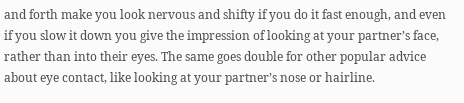and forth make you look nervous and shifty if you do it fast enough, and even if you slow it down you give the impression of looking at your partner’s face, rather than into their eyes. The same goes double for other popular advice about eye contact, like looking at your partner’s nose or hairline.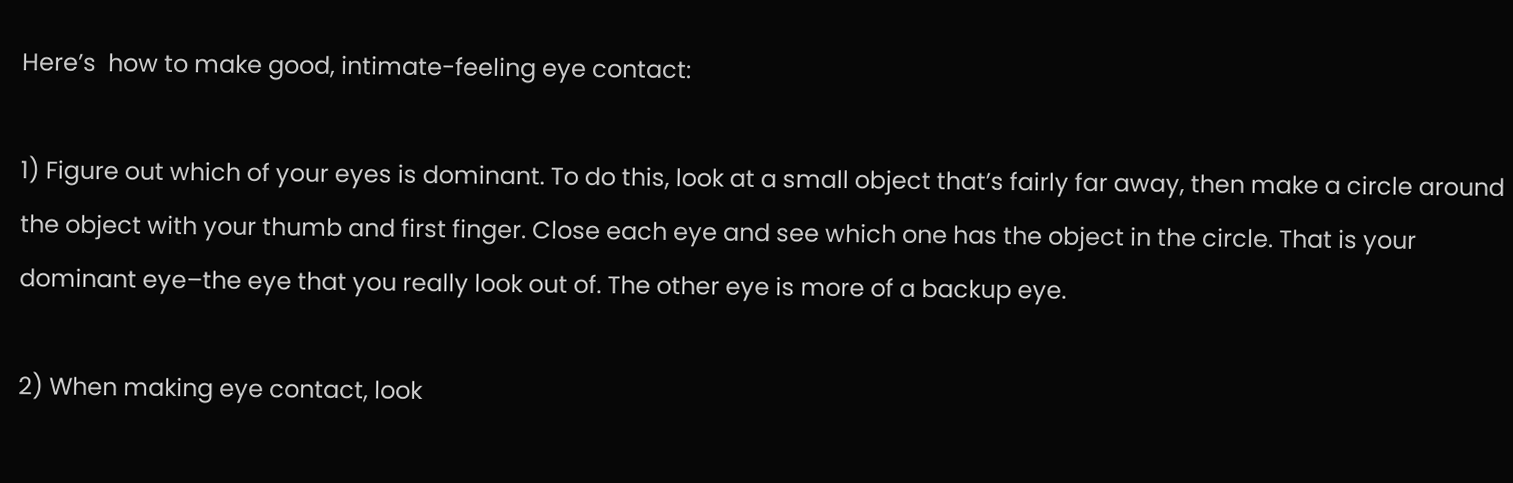Here’s  how to make good, intimate-feeling eye contact:

1) Figure out which of your eyes is dominant. To do this, look at a small object that’s fairly far away, then make a circle around the object with your thumb and first finger. Close each eye and see which one has the object in the circle. That is your dominant eye–the eye that you really look out of. The other eye is more of a backup eye.

2) When making eye contact, look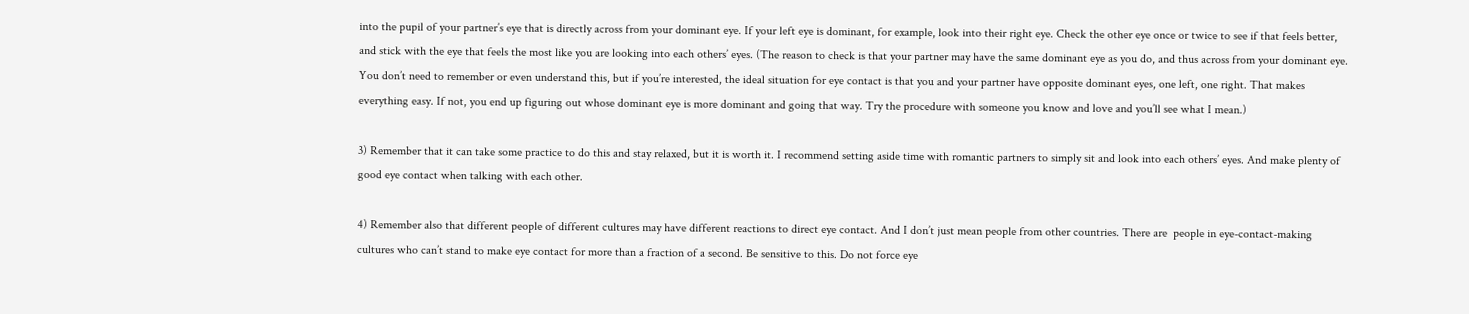into the pupil of your partner’s eye that is directly across from your dominant eye. If your left eye is dominant, for example, look into their right eye. Check the other eye once or twice to see if that feels better, and stick with the eye that feels the most like you are looking into each others’ eyes. (The reason to check is that your partner may have the same dominant eye as you do, and thus across from your dominant eye. You don’t need to remember or even understand this, but if you’re interested, the ideal situation for eye contact is that you and your partner have opposite dominant eyes, one left, one right. That makes everything easy. If not, you end up figuring out whose dominant eye is more dominant and going that way. Try the procedure with someone you know and love and you’ll see what I mean.)

3) Remember that it can take some practice to do this and stay relaxed, but it is worth it. I recommend setting aside time with romantic partners to simply sit and look into each others’ eyes. And make plenty of good eye contact when talking with each other.

4) Remember also that different people of different cultures may have different reactions to direct eye contact. And I don’t just mean people from other countries. There are  people in eye-contact-making cultures who can’t stand to make eye contact for more than a fraction of a second. Be sensitive to this. Do not force eye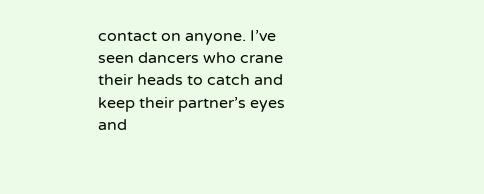contact on anyone. I’ve seen dancers who crane their heads to catch and keep their partner’s eyes and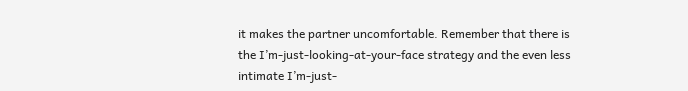it makes the partner uncomfortable. Remember that there is the I’m-just-looking-at-your-face strategy and the even less intimate I’m-just-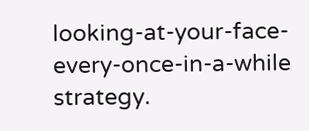looking-at-your-face-every-once-in-a-while strategy.